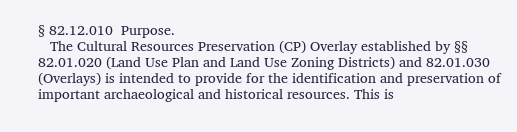§ 82.12.010  Purpose.
   The Cultural Resources Preservation (CP) Overlay established by §§ 82.01.020 (Land Use Plan and Land Use Zoning Districts) and 82.01.030 (Overlays) is intended to provide for the identification and preservation of important archaeological and historical resources. This is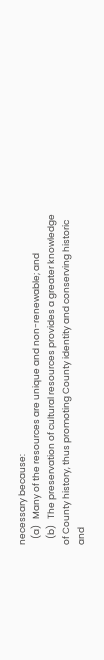necessary because:
   (a)   Many of the resources are unique and non-renewable; and
   (b)   The preservation of cultural resources provides a greater knowledge of County history, thus promoting County identity and conserving historic and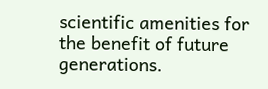scientific amenities for the benefit of future generations.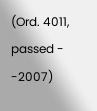(Ord. 4011, passed - -2007)